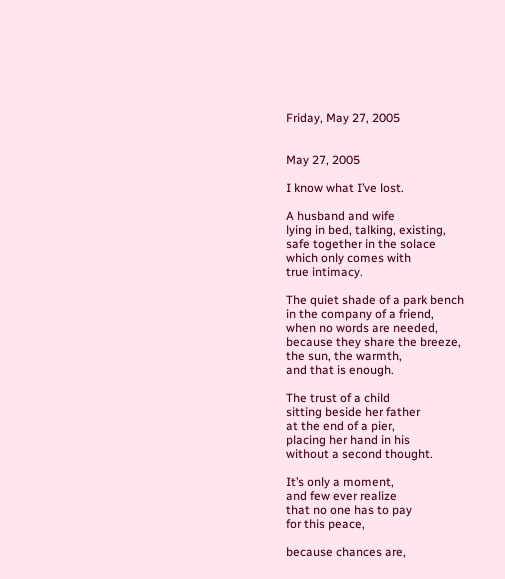Friday, May 27, 2005


May 27, 2005

I know what I’ve lost.

A husband and wife
lying in bed, talking, existing,
safe together in the solace
which only comes with
true intimacy.

The quiet shade of a park bench
in the company of a friend,
when no words are needed,
because they share the breeze,
the sun, the warmth,
and that is enough.

The trust of a child
sitting beside her father
at the end of a pier,
placing her hand in his
without a second thought.

It’s only a moment,
and few ever realize
that no one has to pay
for this peace,

because chances are,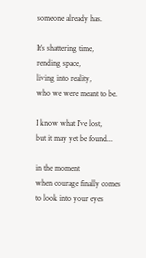someone already has.

It’s shattering time,
rending space,
living into reality,
who we were meant to be.

I know what I’ve lost,
but it may yet be found...

in the moment
when courage finally comes
to look into your eyes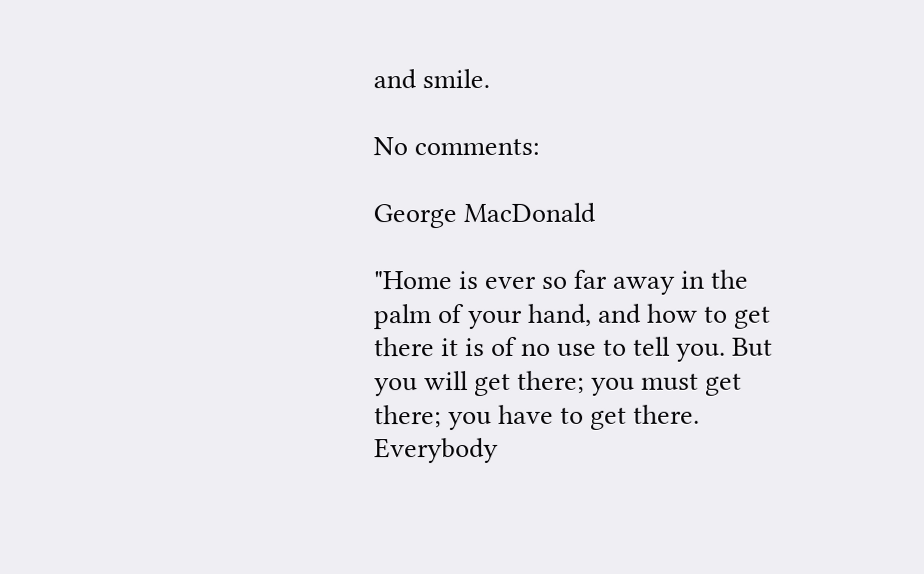and smile.

No comments:

George MacDonald

"Home is ever so far away in the palm of your hand, and how to get there it is of no use to tell you. But you will get there; you must get there; you have to get there. Everybody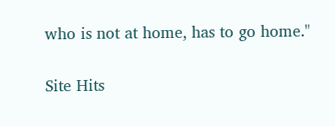who is not at home, has to go home."

Site Hits